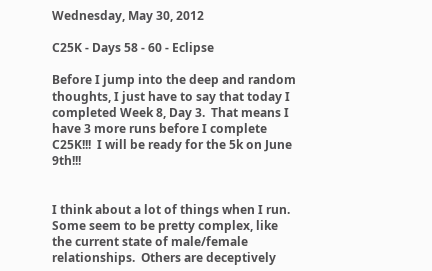Wednesday, May 30, 2012

C25K - Days 58 - 60 - Eclipse

Before I jump into the deep and random thoughts, I just have to say that today I completed Week 8, Day 3.  That means I have 3 more runs before I complete C25K!!!  I will be ready for the 5k on June 9th!!!


I think about a lot of things when I run. Some seem to be pretty complex, like the current state of male/female relationships.  Others are deceptively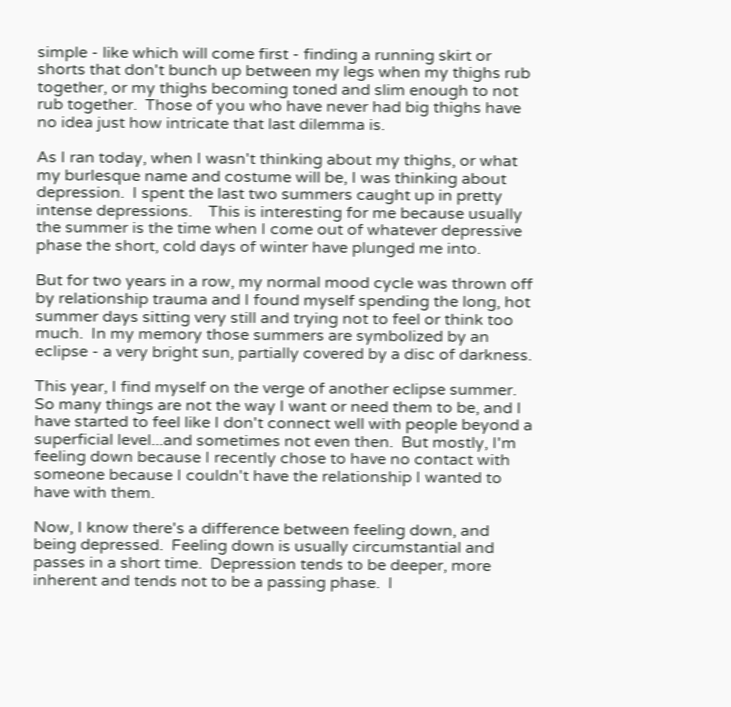simple - like which will come first - finding a running skirt or shorts that don't bunch up between my legs when my thighs rub together, or my thighs becoming toned and slim enough to not rub together.  Those of you who have never had big thighs have no idea just how intricate that last dilemma is.

As I ran today, when I wasn't thinking about my thighs, or what my burlesque name and costume will be, I was thinking about depression.  I spent the last two summers caught up in pretty intense depressions.    This is interesting for me because usually the summer is the time when I come out of whatever depressive phase the short, cold days of winter have plunged me into.

But for two years in a row, my normal mood cycle was thrown off by relationship trauma and I found myself spending the long, hot summer days sitting very still and trying not to feel or think too much.  In my memory those summers are symbolized by an eclipse - a very bright sun, partially covered by a disc of darkness.

This year, I find myself on the verge of another eclipse summer.  So many things are not the way I want or need them to be, and I have started to feel like I don't connect well with people beyond a superficial level...and sometimes not even then.  But mostly, I'm feeling down because I recently chose to have no contact with someone because I couldn't have the relationship I wanted to have with them.

Now, I know there's a difference between feeling down, and being depressed.  Feeling down is usually circumstantial and passes in a short time.  Depression tends to be deeper, more inherent and tends not to be a passing phase.  I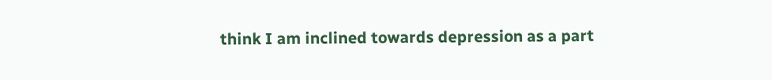think I am inclined towards depression as a part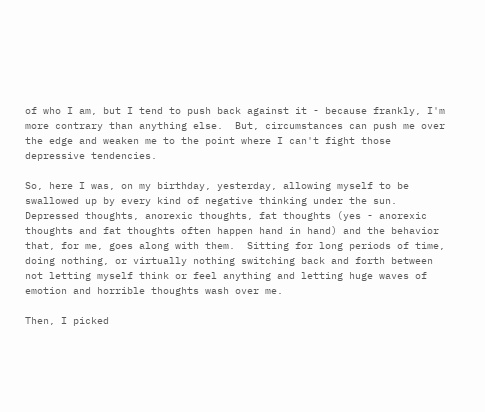of who I am, but I tend to push back against it - because frankly, I'm more contrary than anything else.  But, circumstances can push me over the edge and weaken me to the point where I can't fight those depressive tendencies.

So, here I was, on my birthday, yesterday, allowing myself to be swallowed up by every kind of negative thinking under the sun.  Depressed thoughts, anorexic thoughts, fat thoughts (yes - anorexic thoughts and fat thoughts often happen hand in hand) and the behavior that, for me, goes along with them.  Sitting for long periods of time, doing nothing, or virtually nothing switching back and forth between not letting myself think or feel anything and letting huge waves of emotion and horrible thoughts wash over me.

Then, I picked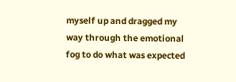myself up and dragged my way through the emotional fog to do what was expected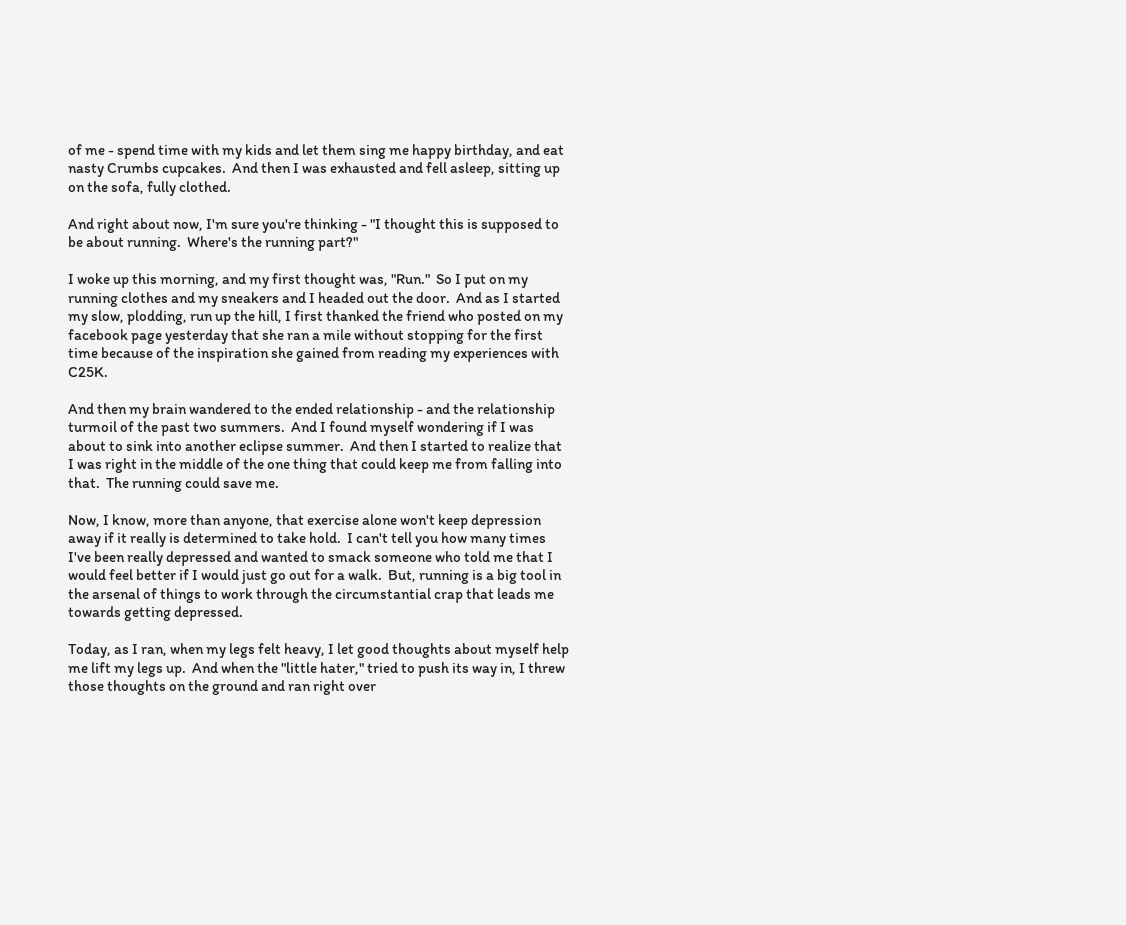of me - spend time with my kids and let them sing me happy birthday, and eat nasty Crumbs cupcakes.  And then I was exhausted and fell asleep, sitting up on the sofa, fully clothed.

And right about now, I'm sure you're thinking - "I thought this is supposed to be about running.  Where's the running part?"

I woke up this morning, and my first thought was, "Run."  So I put on my running clothes and my sneakers and I headed out the door.  And as I started my slow, plodding, run up the hill, I first thanked the friend who posted on my facebook page yesterday that she ran a mile without stopping for the first time because of the inspiration she gained from reading my experiences with C25K.

And then my brain wandered to the ended relationship - and the relationship turmoil of the past two summers.  And I found myself wondering if I was about to sink into another eclipse summer.  And then I started to realize that I was right in the middle of the one thing that could keep me from falling into that.  The running could save me.

Now, I know, more than anyone, that exercise alone won't keep depression away if it really is determined to take hold.  I can't tell you how many times I've been really depressed and wanted to smack someone who told me that I would feel better if I would just go out for a walk.  But, running is a big tool in the arsenal of things to work through the circumstantial crap that leads me towards getting depressed.

Today, as I ran, when my legs felt heavy, I let good thoughts about myself help me lift my legs up.  And when the "little hater," tried to push its way in, I threw those thoughts on the ground and ran right over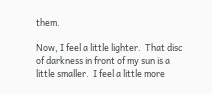them.

Now, I feel a little lighter.  That disc of darkness in front of my sun is a little smaller.  I feel a little more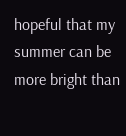hopeful that my summer can be more bright than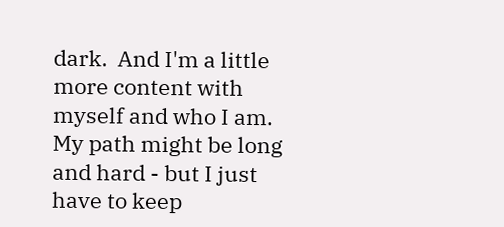dark.  And I'm a little more content with myself and who I am.  My path might be long and hard - but I just have to keep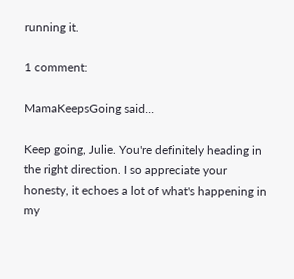running it.

1 comment:

MamaKeepsGoing said...

Keep going, Julie. You're definitely heading in the right direction. I so appreciate your honesty, it echoes a lot of what's happening in my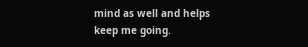mind as well and helps keep me going.